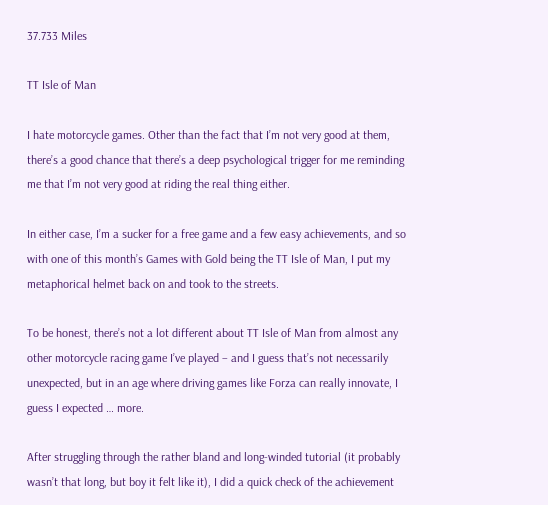37.733 Miles

TT Isle of Man

I hate motorcycle games. Other than the fact that I’m not very good at them, there’s a good chance that there’s a deep psychological trigger for me reminding me that I’m not very good at riding the real thing either.

In either case, I’m a sucker for a free game and a few easy achievements, and so with one of this month’s Games with Gold being the TT Isle of Man, I put my metaphorical helmet back on and took to the streets.

To be honest, there’s not a lot different about TT Isle of Man from almost any other motorcycle racing game I’ve played – and I guess that’s not necessarily unexpected, but in an age where driving games like Forza can really innovate, I guess I expected … more.

After struggling through the rather bland and long-winded tutorial (it probably wasn’t that long, but boy it felt like it), I did a quick check of the achievement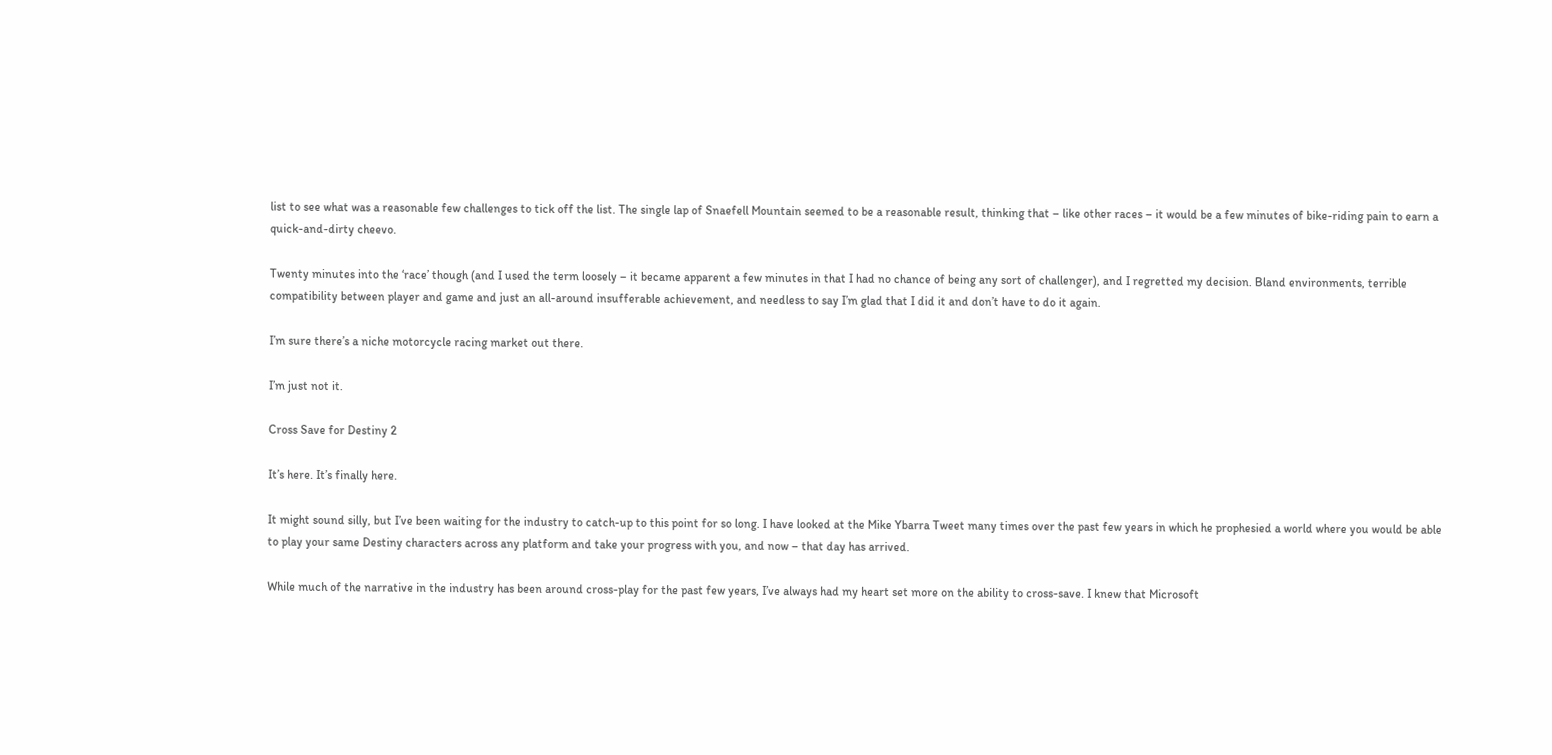list to see what was a reasonable few challenges to tick off the list. The single lap of Snaefell Mountain seemed to be a reasonable result, thinking that – like other races – it would be a few minutes of bike-riding pain to earn a quick-and-dirty cheevo.

Twenty minutes into the ‘race’ though (and I used the term loosely – it became apparent a few minutes in that I had no chance of being any sort of challenger), and I regretted my decision. Bland environments, terrible compatibility between player and game and just an all-around insufferable achievement, and needless to say I’m glad that I did it and don’t have to do it again.

I’m sure there’s a niche motorcycle racing market out there.

I’m just not it.

Cross Save for Destiny 2

It’s here. It’s finally here.

It might sound silly, but I’ve been waiting for the industry to catch-up to this point for so long. I have looked at the Mike Ybarra Tweet many times over the past few years in which he prophesied a world where you would be able to play your same Destiny characters across any platform and take your progress with you, and now – that day has arrived.

While much of the narrative in the industry has been around cross-play for the past few years, I’ve always had my heart set more on the ability to cross-save. I knew that Microsoft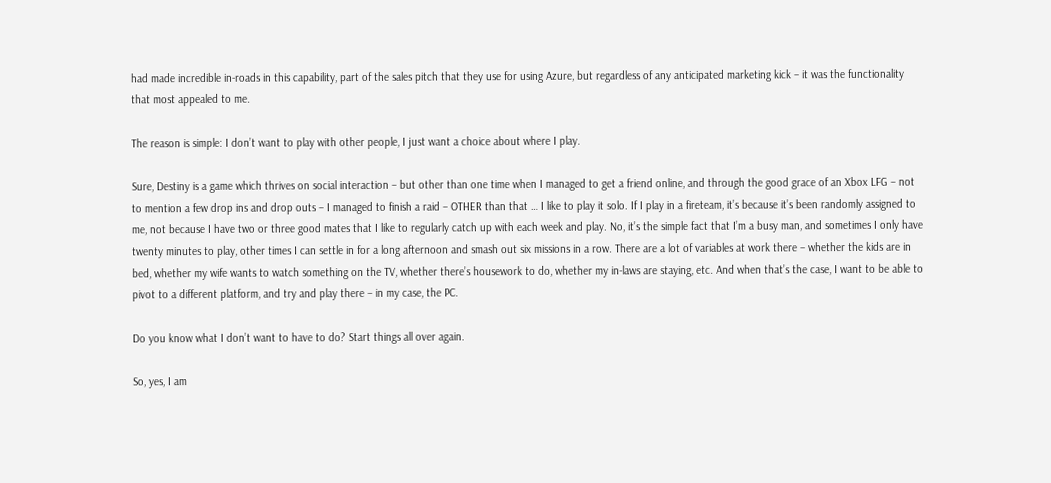had made incredible in-roads in this capability, part of the sales pitch that they use for using Azure, but regardless of any anticipated marketing kick – it was the functionality that most appealed to me.

The reason is simple: I don’t want to play with other people, I just want a choice about where I play.

Sure, Destiny is a game which thrives on social interaction – but other than one time when I managed to get a friend online, and through the good grace of an Xbox LFG – not to mention a few drop ins and drop outs – I managed to finish a raid – OTHER than that … I like to play it solo. If I play in a fireteam, it’s because it’s been randomly assigned to me, not because I have two or three good mates that I like to regularly catch up with each week and play. No, it’s the simple fact that I’m a busy man, and sometimes I only have twenty minutes to play, other times I can settle in for a long afternoon and smash out six missions in a row. There are a lot of variables at work there – whether the kids are in bed, whether my wife wants to watch something on the TV, whether there’s housework to do, whether my in-laws are staying, etc. And when that’s the case, I want to be able to pivot to a different platform, and try and play there – in my case, the PC.

Do you know what I don’t want to have to do? Start things all over again.

So, yes, I am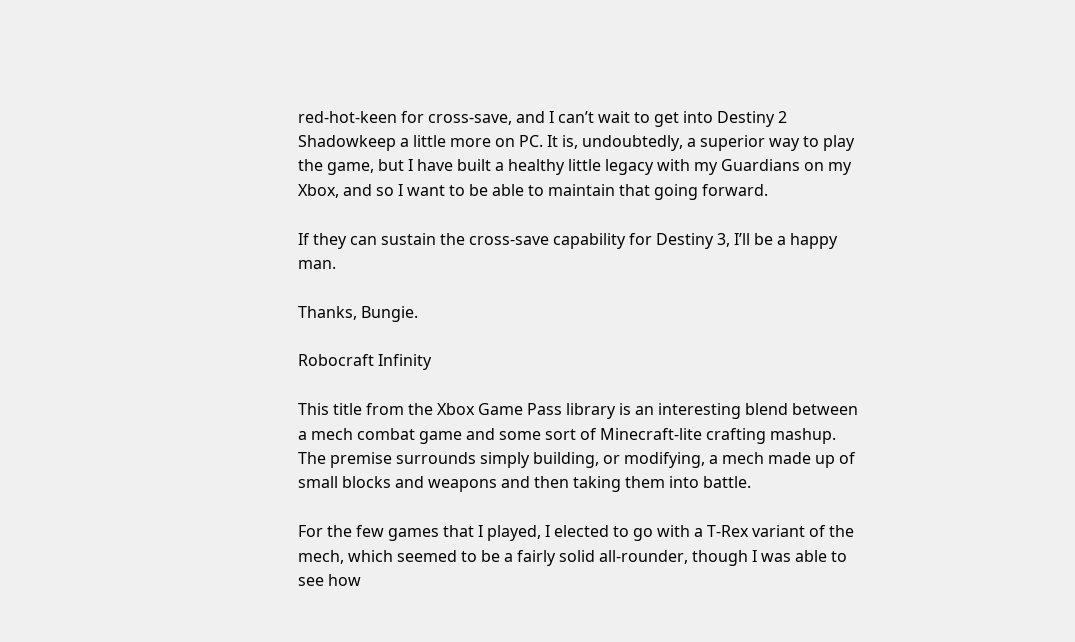red-hot-keen for cross-save, and I can’t wait to get into Destiny 2 Shadowkeep a little more on PC. It is, undoubtedly, a superior way to play the game, but I have built a healthy little legacy with my Guardians on my Xbox, and so I want to be able to maintain that going forward.

If they can sustain the cross-save capability for Destiny 3, I’ll be a happy man.

Thanks, Bungie.

Robocraft Infinity

This title from the Xbox Game Pass library is an interesting blend between a mech combat game and some sort of Minecraft-lite crafting mashup. The premise surrounds simply building, or modifying, a mech made up of small blocks and weapons and then taking them into battle.

For the few games that I played, I elected to go with a T-Rex variant of the mech, which seemed to be a fairly solid all-rounder, though I was able to see how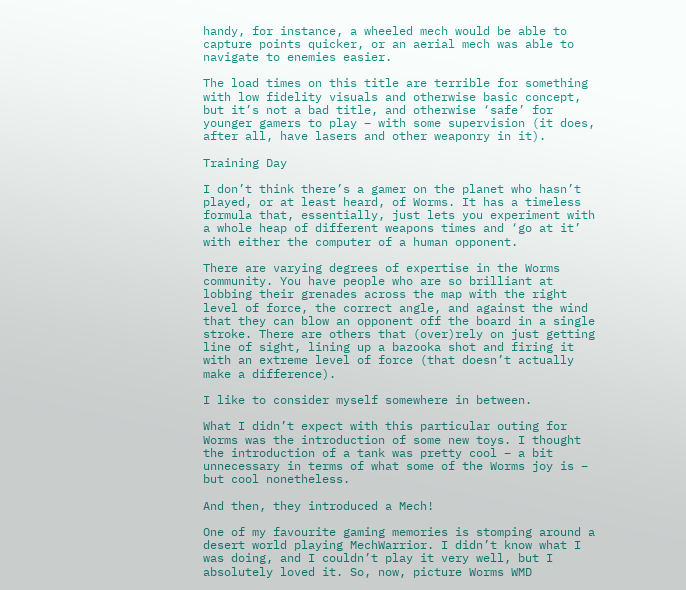handy, for instance, a wheeled mech would be able to capture points quicker, or an aerial mech was able to navigate to enemies easier.

The load times on this title are terrible for something with low fidelity visuals and otherwise basic concept, but it’s not a bad title, and otherwise ‘safe’ for younger gamers to play – with some supervision (it does, after all, have lasers and other weaponry in it).

Training Day

I don’t think there’s a gamer on the planet who hasn’t played, or at least heard, of Worms. It has a timeless formula that, essentially, just lets you experiment with a whole heap of different weapons times and ‘go at it’ with either the computer of a human opponent.

There are varying degrees of expertise in the Worms community. You have people who are so brilliant at lobbing their grenades across the map with the right level of force, the correct angle, and against the wind that they can blow an opponent off the board in a single stroke. There are others that (over)rely on just getting line of sight, lining up a bazooka shot and firing it with an extreme level of force (that doesn’t actually make a difference).

I like to consider myself somewhere in between.

What I didn’t expect with this particular outing for Worms was the introduction of some new toys. I thought the introduction of a tank was pretty cool – a bit unnecessary in terms of what some of the Worms joy is – but cool nonetheless.

And then, they introduced a Mech!

One of my favourite gaming memories is stomping around a desert world playing MechWarrior. I didn’t know what I was doing, and I couldn’t play it very well, but I absolutely loved it. So, now, picture Worms WMD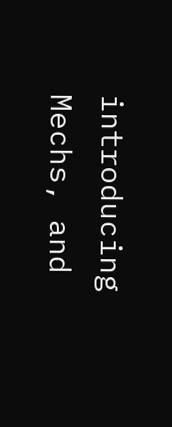introducing Mechs, and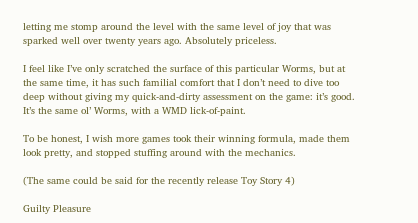letting me stomp around the level with the same level of joy that was sparked well over twenty years ago. Absolutely priceless.

I feel like I’ve only scratched the surface of this particular Worms, but at the same time, it has such familial comfort that I don’t need to dive too deep without giving my quick-and-dirty assessment on the game: it’s good. It’s the same ol’ Worms, with a WMD lick-of-paint.

To be honest, I wish more games took their winning formula, made them look pretty, and stopped stuffing around with the mechanics.

(The same could be said for the recently release Toy Story 4)

Guilty Pleasure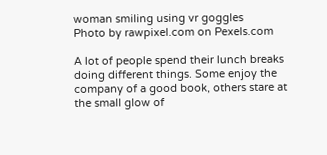woman smiling using vr goggles
Photo by rawpixel.com on Pexels.com

A lot of people spend their lunch breaks doing different things. Some enjoy the company of a good book, others stare at the small glow of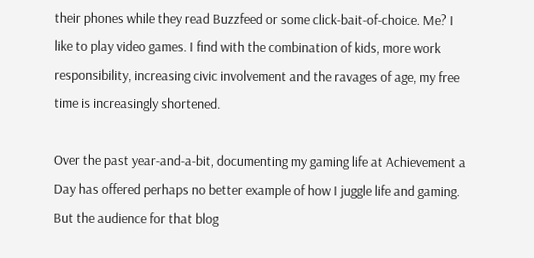their phones while they read Buzzfeed or some click-bait-of-choice. Me? I like to play video games. I find with the combination of kids, more work responsibility, increasing civic involvement and the ravages of age, my free time is increasingly shortened.

Over the past year-and-a-bit, documenting my gaming life at Achievement a Day has offered perhaps no better example of how I juggle life and gaming. But the audience for that blog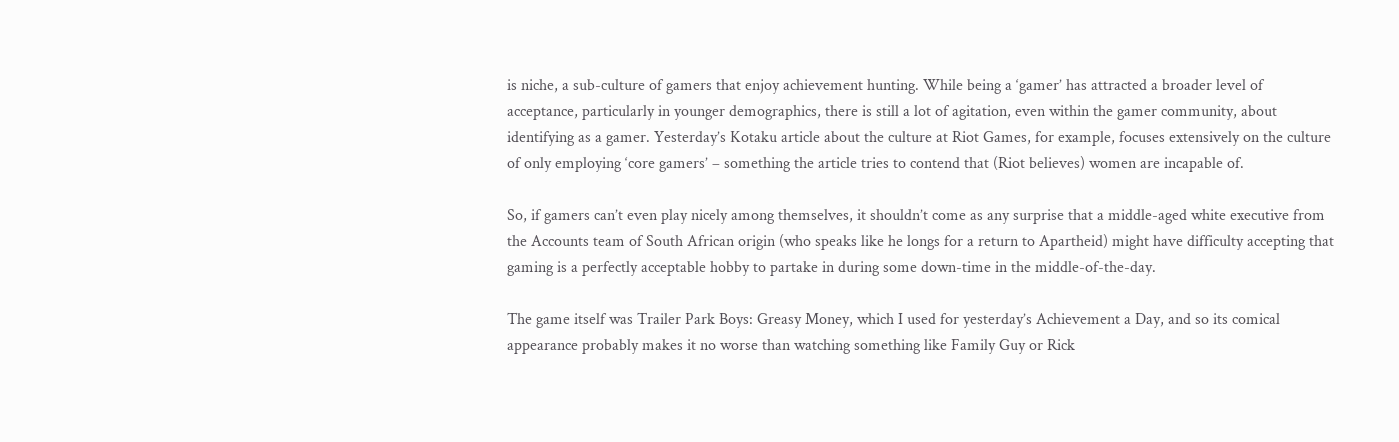is niche, a sub-culture of gamers that enjoy achievement hunting. While being a ‘gamer’ has attracted a broader level of acceptance, particularly in younger demographics, there is still a lot of agitation, even within the gamer community, about identifying as a gamer. Yesterday’s Kotaku article about the culture at Riot Games, for example, focuses extensively on the culture of only employing ‘core gamers’ – something the article tries to contend that (Riot believes) women are incapable of.

So, if gamers can’t even play nicely among themselves, it shouldn’t come as any surprise that a middle-aged white executive from the Accounts team of South African origin (who speaks like he longs for a return to Apartheid) might have difficulty accepting that gaming is a perfectly acceptable hobby to partake in during some down-time in the middle-of-the-day.

The game itself was Trailer Park Boys: Greasy Money, which I used for yesterday’s Achievement a Day, and so its comical appearance probably makes it no worse than watching something like Family Guy or Rick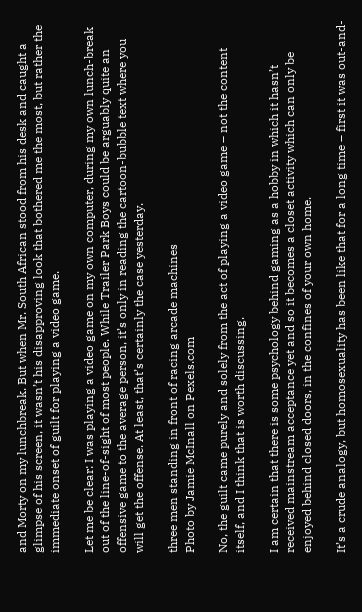and Morty on my lunchbreak. But when Mr. South African stood from his desk and caught a glimpse of his screen, it wasn’t his disapproving look that bothered me the most, but rather the immediate onset of guilt for playing a video game.

Let me be clear: I was playing a video game on my own computer, during my own lunch-break out of the line-of-sight of most people. While Trailer Park Boys could be arguably quite an offensive game to the average person, it’s only in reading the cartoon-bubble text where you will get the offense. At least, that’s certainly the case yesterday.

three men standing in front of racing arcade machines
Photo by Jamie McInall on Pexels.com

No, the guilt came purely and solely from the act of playing a video game – not the content itself, and I think that is worth discussing.

I am certain that there is some psychology behind gaming as a hobby in which it hasn’t received mainstream acceptance yet and so it becomes a closet activity which can only be enjoyed behind closed doors, in the confines of your own home.

It’s a crude analogy, but homosexuality has been like that for a long time – first it was out-and-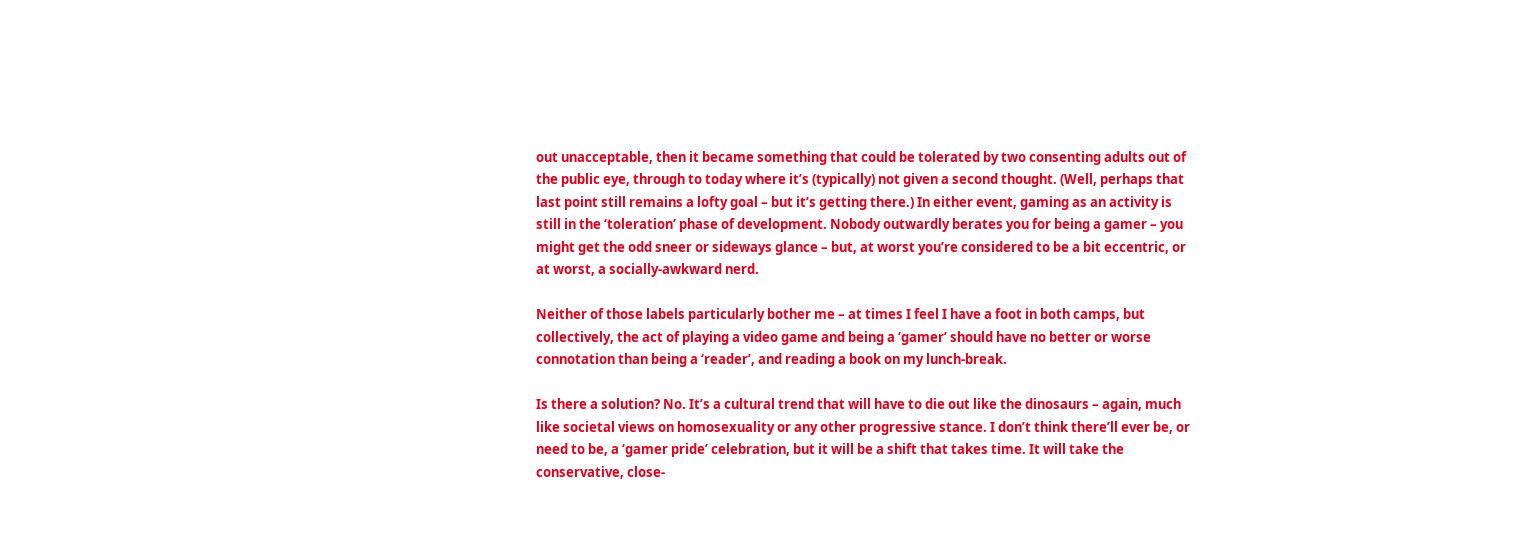out unacceptable, then it became something that could be tolerated by two consenting adults out of the public eye, through to today where it’s (typically) not given a second thought. (Well, perhaps that last point still remains a lofty goal – but it’s getting there.) In either event, gaming as an activity is still in the ‘toleration’ phase of development. Nobody outwardly berates you for being a gamer – you might get the odd sneer or sideways glance – but, at worst you’re considered to be a bit eccentric, or at worst, a socially-awkward nerd.

Neither of those labels particularly bother me – at times I feel I have a foot in both camps, but collectively, the act of playing a video game and being a ‘gamer’ should have no better or worse connotation than being a ‘reader’, and reading a book on my lunch-break.

Is there a solution? No. It’s a cultural trend that will have to die out like the dinosaurs – again, much like societal views on homosexuality or any other progressive stance. I don’t think there’ll ever be, or need to be, a ‘gamer pride’ celebration, but it will be a shift that takes time. It will take the conservative, close-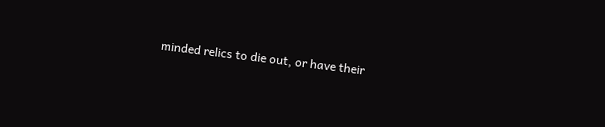minded relics to die out, or have their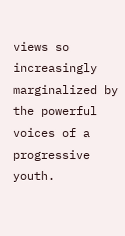views so increasingly marginalized by the powerful voices of a progressive youth.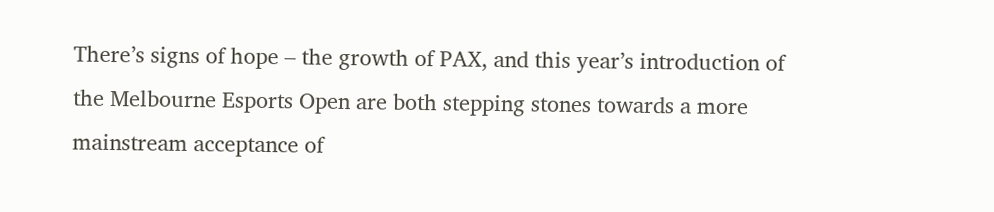There’s signs of hope – the growth of PAX, and this year’s introduction of the Melbourne Esports Open are both stepping stones towards a more mainstream acceptance of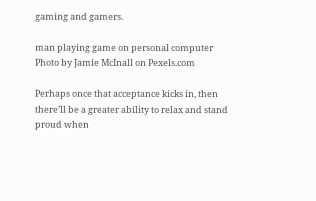gaming and gamers.

man playing game on personal computer
Photo by Jamie McInall on Pexels.com

Perhaps once that acceptance kicks in, then there’ll be a greater ability to relax and stand proud when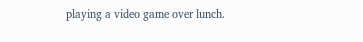playing a video game over lunch.